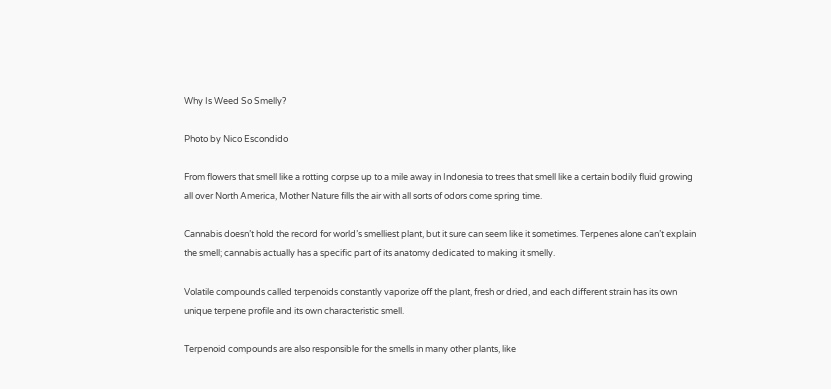Why Is Weed So Smelly?

Photo by Nico Escondido

From flowers that smell like a rotting corpse up to a mile away in Indonesia to trees that smell like a certain bodily fluid growing all over North America, Mother Nature fills the air with all sorts of odors come spring time.

Cannabis doesn’t hold the record for world’s smelliest plant, but it sure can seem like it sometimes. Terpenes alone can’t explain the smell; cannabis actually has a specific part of its anatomy dedicated to making it smelly.

Volatile compounds called terpenoids constantly vaporize off the plant, fresh or dried, and each different strain has its own unique terpene profile and its own characteristic smell.

Terpenoid compounds are also responsible for the smells in many other plants, like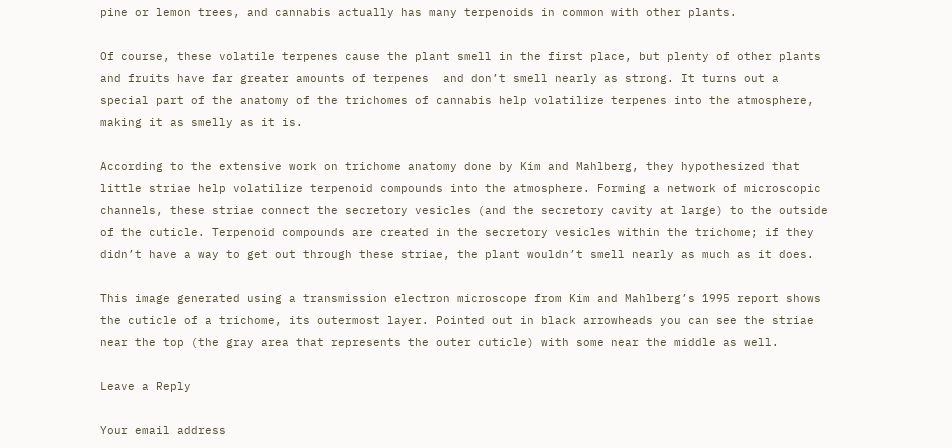pine or lemon trees, and cannabis actually has many terpenoids in common with other plants.

Of course, these volatile terpenes cause the plant smell in the first place, but plenty of other plants and fruits have far greater amounts of terpenes  and don’t smell nearly as strong. It turns out a special part of the anatomy of the trichomes of cannabis help volatilize terpenes into the atmosphere, making it as smelly as it is.

According to the extensive work on trichome anatomy done by Kim and Mahlberg, they hypothesized that little striae help volatilize terpenoid compounds into the atmosphere. Forming a network of microscopic channels, these striae connect the secretory vesicles (and the secretory cavity at large) to the outside of the cuticle. Terpenoid compounds are created in the secretory vesicles within the trichome; if they didn’t have a way to get out through these striae, the plant wouldn’t smell nearly as much as it does.

This image generated using a transmission electron microscope from Kim and Mahlberg’s 1995 report shows the cuticle of a trichome, its outermost layer. Pointed out in black arrowheads you can see the striae near the top (the gray area that represents the outer cuticle) with some near the middle as well.

Leave a Reply

Your email address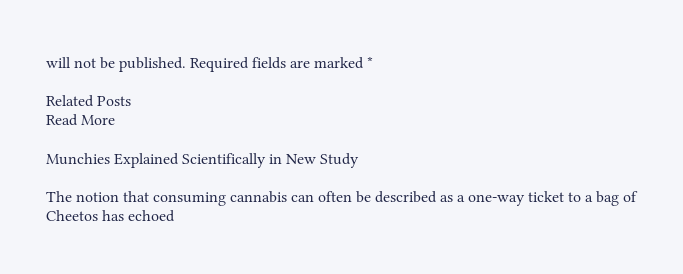will not be published. Required fields are marked *

Related Posts
Read More

Munchies Explained Scientifically in New Study

The notion that consuming cannabis can often be described as a one-way ticket to a bag of Cheetos has echoed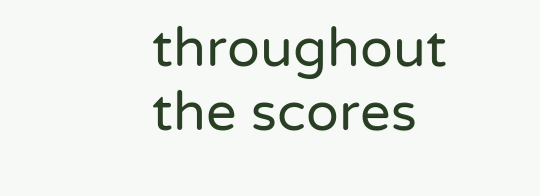throughout the scores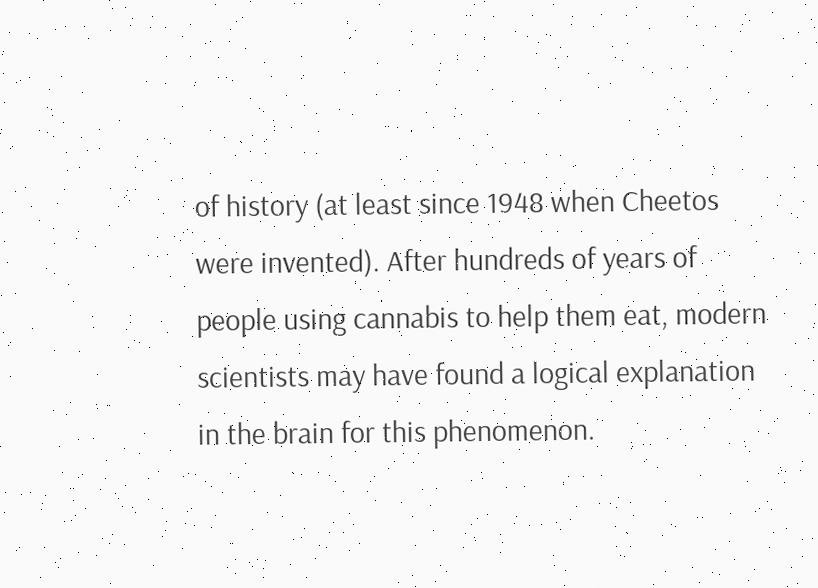of history (at least since 1948 when Cheetos were invented). After hundreds of years of people using cannabis to help them eat, modern scientists may have found a logical explanation in the brain for this phenomenon.